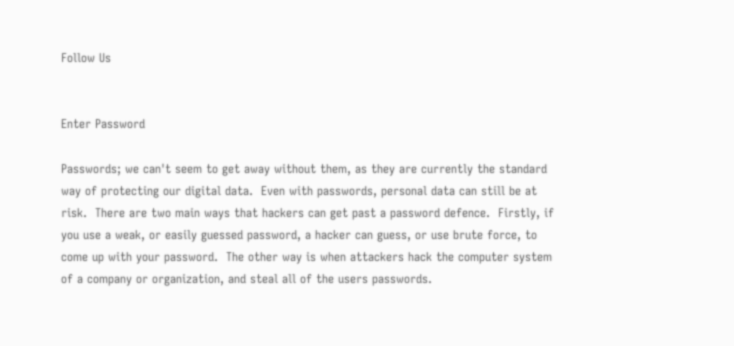Follow Us


Enter Password

Passwords; we can't seem to get away without them, as they are currently the standard way of protecting our digital data.  Even with passwords, personal data can still be at risk.  There are two main ways that hackers can get past a password defence.  Firstly, if you use a weak, or easily guessed password, a hacker can guess, or use brute force, to come up with your password.  The other way is when attackers hack the computer system of a company or organization, and steal all of the users passwords.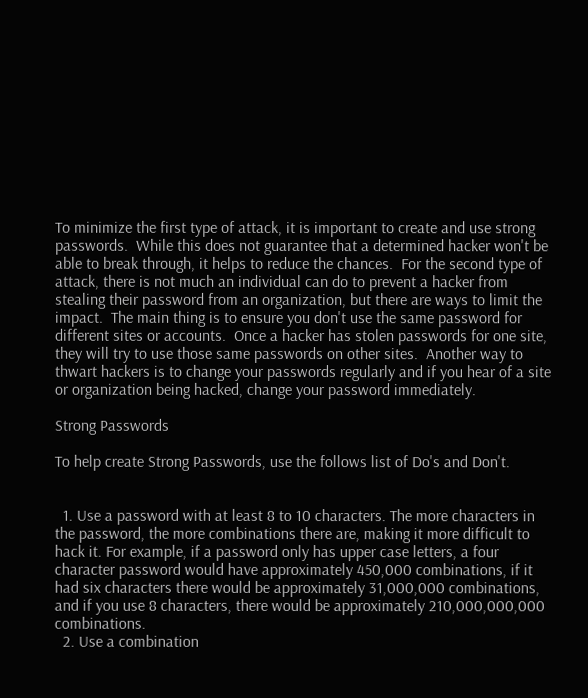To minimize the first type of attack, it is important to create and use strong passwords.  While this does not guarantee that a determined hacker won't be able to break through, it helps to reduce the chances.  For the second type of attack, there is not much an individual can do to prevent a hacker from stealing their password from an organization, but there are ways to limit the impact.  The main thing is to ensure you don't use the same password for different sites or accounts.  Once a hacker has stolen passwords for one site, they will try to use those same passwords on other sites.  Another way to thwart hackers is to change your passwords regularly and if you hear of a site or organization being hacked, change your password immediately.

Strong Passwords

To help create Strong Passwords, use the follows list of Do's and Don't.


  1. Use a password with at least 8 to 10 characters. The more characters in the password, the more combinations there are, making it more difficult to hack it. For example, if a password only has upper case letters, a four character password would have approximately 450,000 combinations, if it had six characters there would be approximately 31,000,000 combinations, and if you use 8 characters, there would be approximately 210,000,000,000 combinations.
  2. Use a combination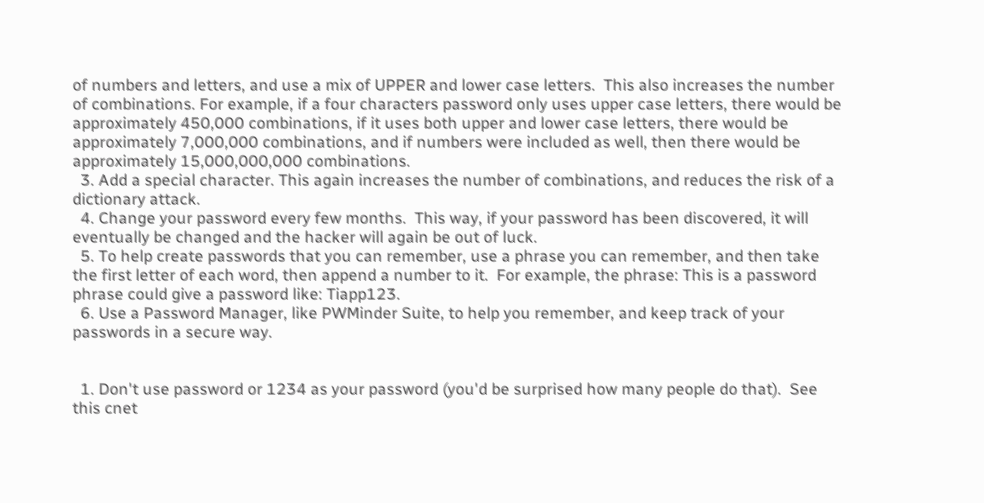of numbers and letters, and use a mix of UPPER and lower case letters.  This also increases the number of combinations. For example, if a four characters password only uses upper case letters, there would be approximately 450,000 combinations, if it uses both upper and lower case letters, there would be approximately 7,000,000 combinations, and if numbers were included as well, then there would be approximately 15,000,000,000 combinations.
  3. Add a special character. This again increases the number of combinations, and reduces the risk of a dictionary attack.
  4. Change your password every few months.  This way, if your password has been discovered, it will eventually be changed and the hacker will again be out of luck.
  5. To help create passwords that you can remember, use a phrase you can remember, and then take the first letter of each word, then append a number to it.  For example, the phrase: This is a password phrase could give a password like: Tiapp123.
  6. Use a Password Manager, like PWMinder Suite, to help you remember, and keep track of your passwords in a secure way.


  1. Don't use password or 1234 as your password (you'd be surprised how many people do that).  See this cnet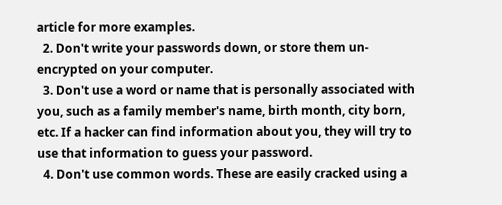article for more examples.
  2. Don't write your passwords down, or store them un-encrypted on your computer.
  3. Don't use a word or name that is personally associated with you, such as a family member's name, birth month, city born, etc. If a hacker can find information about you, they will try to use that information to guess your password.
  4. Don't use common words. These are easily cracked using a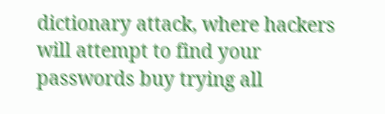dictionary attack, where hackers will attempt to find your passwords buy trying all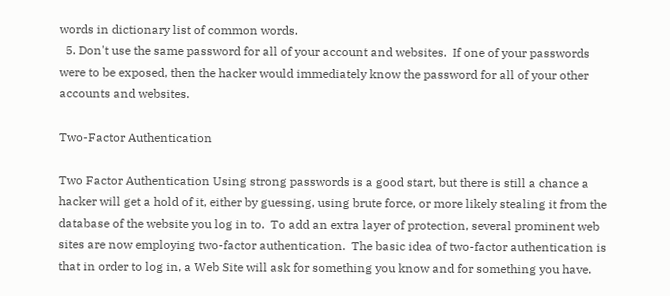words in dictionary list of common words.
  5. Don't use the same password for all of your account and websites.  If one of your passwords were to be exposed, then the hacker would immediately know the password for all of your other accounts and websites.

Two-Factor Authentication

Two Factor Authentication Using strong passwords is a good start, but there is still a chance a hacker will get a hold of it, either by guessing, using brute force, or more likely stealing it from the database of the website you log in to.  To add an extra layer of protection, several prominent web sites are now employing two-factor authentication.  The basic idea of two-factor authentication is that in order to log in, a Web Site will ask for something you know and for something you have.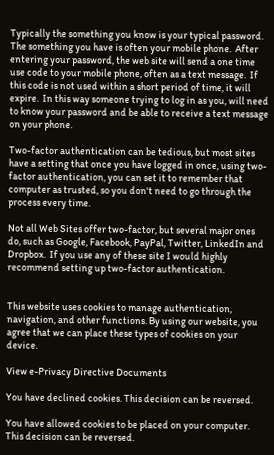Typically the something you know is your typical password.  The something you have is often your mobile phone.  After entering your password, the web site will send a one time use code to your mobile phone, often as a text message.  If this code is not used within a short period of time, it will expire.  In this way someone trying to log in as you, will need to know your password and be able to receive a text message on your phone.

Two-factor authentication can be tedious, but most sites have a setting that once you have logged in once, using two-factor authentication, you can set it to remember that computer as trusted, so you don't need to go through the process every time.

Not all Web Sites offer two-factor, but several major ones do, such as Google, Facebook, PayPal, Twitter, LinkedIn and Dropbox.  If you use any of these site I would highly recommend setting up two-factor authentication.


This website uses cookies to manage authentication, navigation, and other functions. By using our website, you agree that we can place these types of cookies on your device.

View e-Privacy Directive Documents

You have declined cookies. This decision can be reversed.

You have allowed cookies to be placed on your computer. This decision can be reversed.